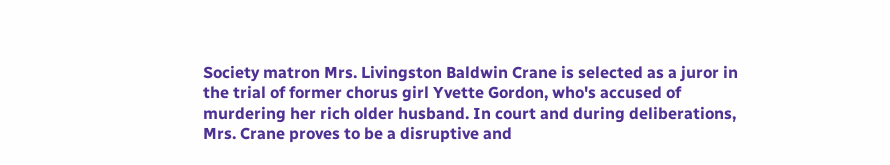Society matron Mrs. Livingston Baldwin Crane is selected as a juror in the trial of former chorus girl Yvette Gordon, who's accused of murdering her rich older husband. In court and during deliberations, Mrs. Crane proves to be a disruptive and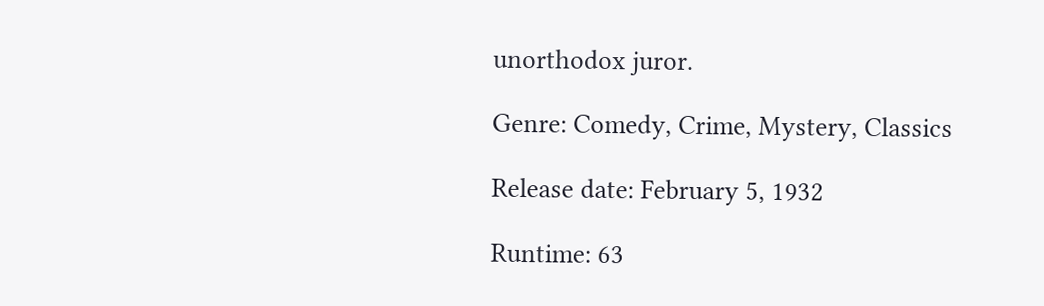unorthodox juror.

Genre: Comedy, Crime, Mystery, Classics

Release date: February 5, 1932

Runtime: 63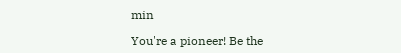min

You're a pioneer! Be the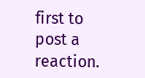first to post a reaction.